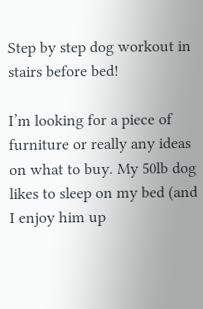Step by step dog workout in stairs before bed!

I’m looking for a piece of furniture or really any ideas on what to buy. My 50lb dog likes to sleep on my bed (and I enjoy him up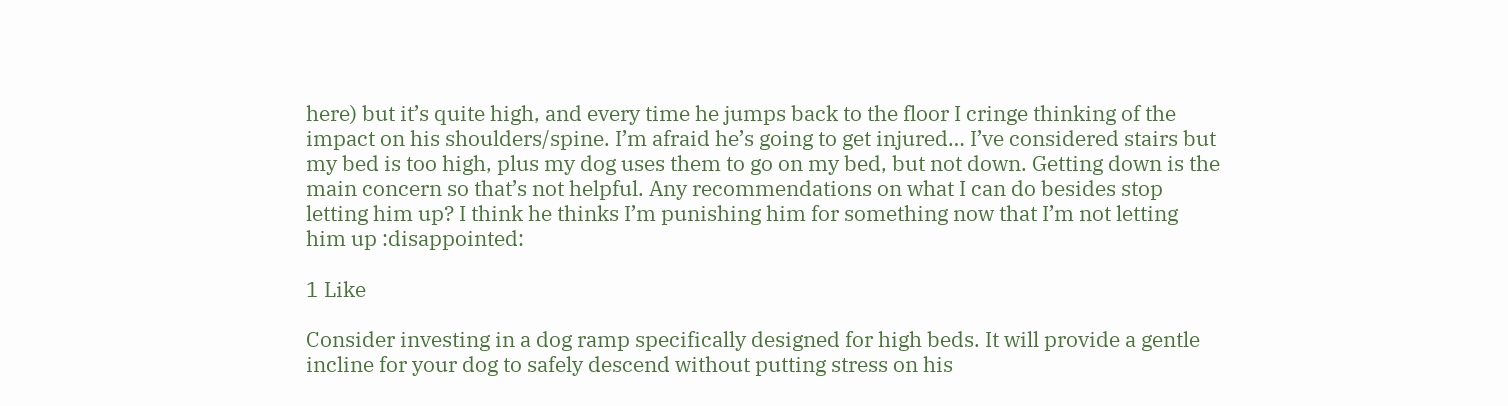here) but it’s quite high, and every time he jumps back to the floor I cringe thinking of the impact on his shoulders/spine. I’m afraid he’s going to get injured… I’ve considered stairs but my bed is too high, plus my dog uses them to go on my bed, but not down. Getting down is the main concern so that’s not helpful. Any recommendations on what I can do besides stop letting him up? I think he thinks I’m punishing him for something now that I’m not letting him up :disappointed:

1 Like

Consider investing in a dog ramp specifically designed for high beds. It will provide a gentle incline for your dog to safely descend without putting stress on his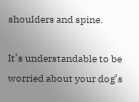shoulders and spine.

It’s understandable to be worried about your dog’s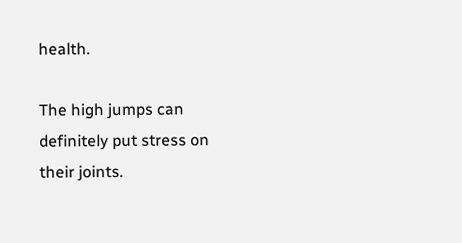health.

The high jumps can definitely put stress on their joints.